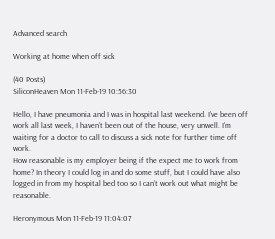Advanced search

Working at home when off sick

(40 Posts)
SiliconHeaven Mon 11-Feb-19 10:56:30

Hello, I have pneumonia and I was in hospital last weekend. I’ve been off work all last week, I haven’t been out of the house, very unwell. I’m waiting for a doctor to call to discuss a sick note for further time off work.
How reasonable is my employer being if the expect me to work from home? In theory I could log in and do some stuff, but I could have also logged in from my hospital bed too so I can’t work out what might be reasonable.

Heronymous Mon 11-Feb-19 11:04:07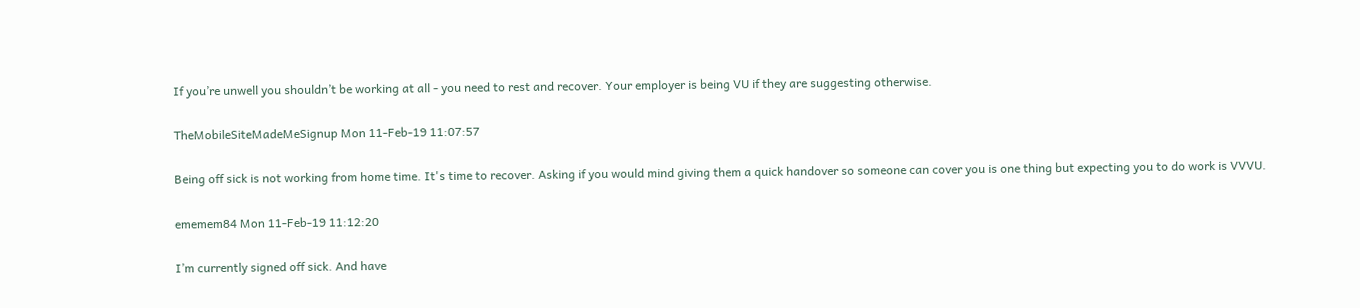If you’re unwell you shouldn’t be working at all - you need to rest and recover. Your employer is being VU if they are suggesting otherwise.

TheMobileSiteMadeMeSignup Mon 11-Feb-19 11:07:57

Being off sick is not working from home time. It's time to recover. Asking if you would mind giving them a quick handover so someone can cover you is one thing but expecting you to do work is VVVU.

ememem84 Mon 11-Feb-19 11:12:20

I’m currently signed off sick. And have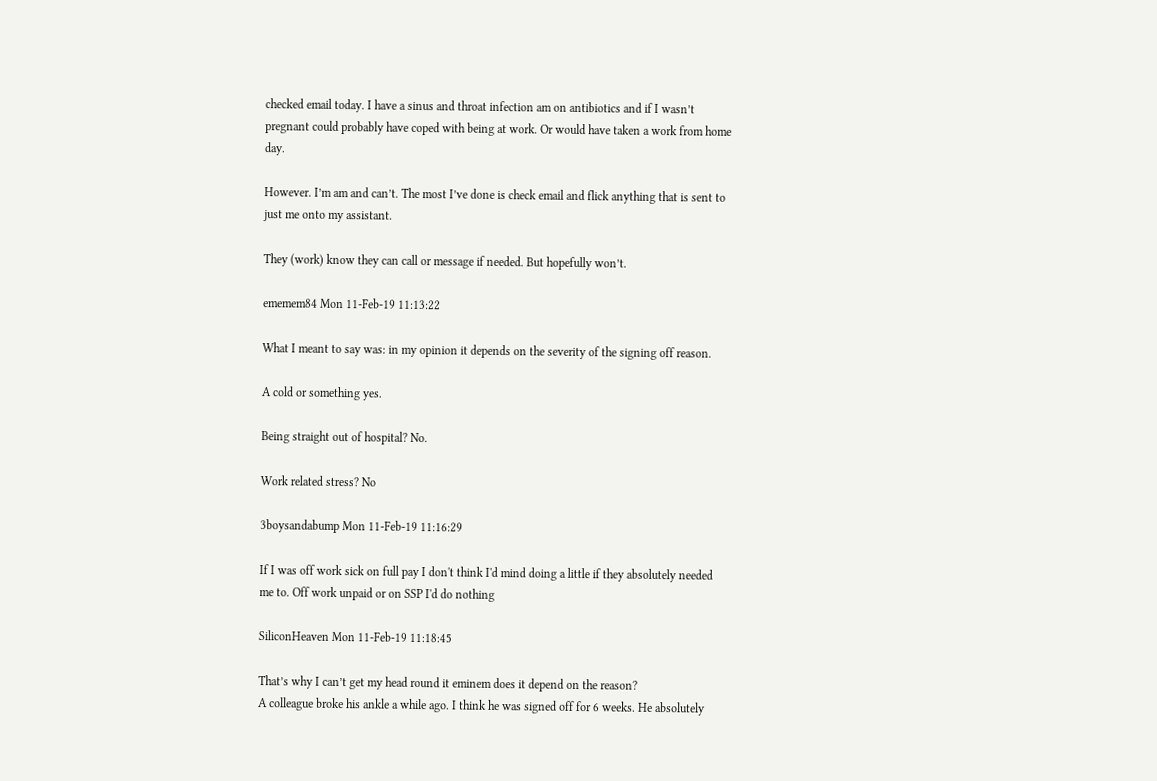checked email today. I have a sinus and throat infection am on antibiotics and if I wasn’t pregnant could probably have coped with being at work. Or would have taken a work from home day.

However. I’m am and can’t. The most I’ve done is check email and flick anything that is sent to just me onto my assistant.

They (work) know they can call or message if needed. But hopefully won’t.

ememem84 Mon 11-Feb-19 11:13:22

What I meant to say was: in my opinion it depends on the severity of the signing off reason.

A cold or something yes.

Being straight out of hospital? No.

Work related stress? No

3boysandabump Mon 11-Feb-19 11:16:29

If I was off work sick on full pay I don't think I'd mind doing a little if they absolutely needed me to. Off work unpaid or on SSP I'd do nothing

SiliconHeaven Mon 11-Feb-19 11:18:45

That’s why I can’t get my head round it eminem does it depend on the reason?
A colleague broke his ankle a while ago. I think he was signed off for 6 weeks. He absolutely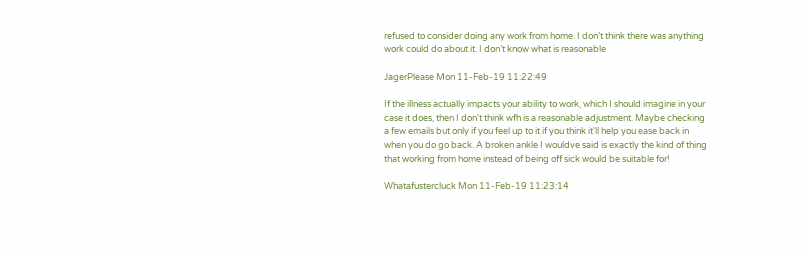refused to consider doing any work from home. I don’t think there was anything work could do about it. I don’t know what is reasonable

JagerPlease Mon 11-Feb-19 11:22:49

If the illness actually impacts your ability to work, which I should imagine in your case it does, then I don't think wfh is a reasonable adjustment. Maybe checking a few emails but only if you feel up to it if you think it'll help you ease back in when you do go back. A broken ankle I wouldve said is exactly the kind of thing that working from home instead of being off sick would be suitable for!

Whatafustercluck Mon 11-Feb-19 11:23:14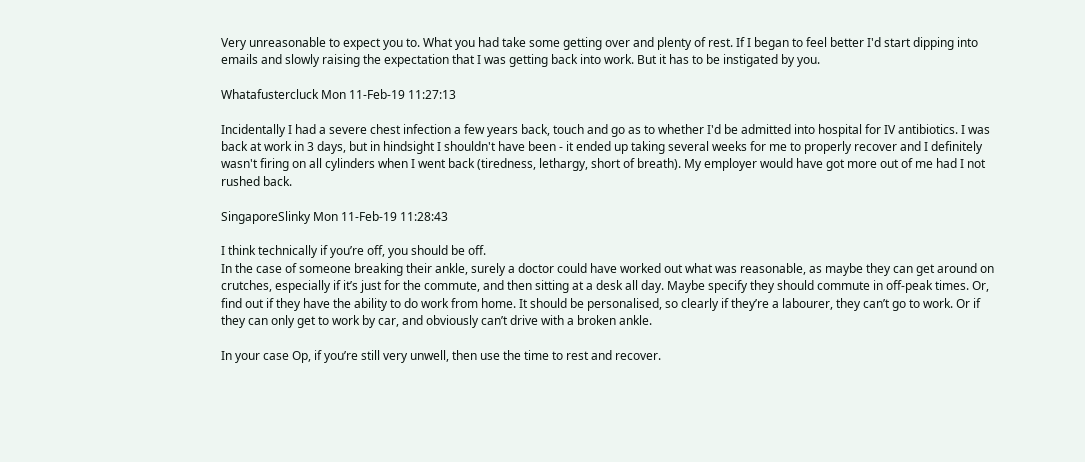Very unreasonable to expect you to. What you had take some getting over and plenty of rest. If I began to feel better I'd start dipping into emails and slowly raising the expectation that I was getting back into work. But it has to be instigated by you.

Whatafustercluck Mon 11-Feb-19 11:27:13

Incidentally I had a severe chest infection a few years back, touch and go as to whether I'd be admitted into hospital for IV antibiotics. I was back at work in 3 days, but in hindsight I shouldn't have been - it ended up taking several weeks for me to properly recover and I definitely wasn't firing on all cylinders when I went back (tiredness, lethargy, short of breath). My employer would have got more out of me had I not rushed back.

SingaporeSlinky Mon 11-Feb-19 11:28:43

I think technically if you’re off, you should be off.
In the case of someone breaking their ankle, surely a doctor could have worked out what was reasonable, as maybe they can get around on crutches, especially if it’s just for the commute, and then sitting at a desk all day. Maybe specify they should commute in off-peak times. Or, find out if they have the ability to do work from home. It should be personalised, so clearly if they’re a labourer, they can’t go to work. Or if they can only get to work by car, and obviously can’t drive with a broken ankle.

In your case Op, if you’re still very unwell, then use the time to rest and recover.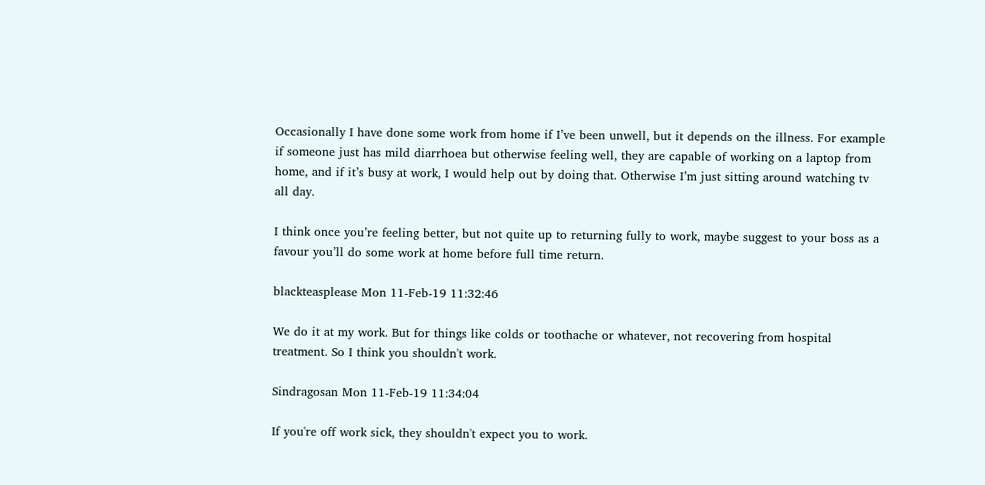Occasionally I have done some work from home if I’ve been unwell, but it depends on the illness. For example if someone just has mild diarrhoea but otherwise feeling well, they are capable of working on a laptop from home, and if it’s busy at work, I would help out by doing that. Otherwise I’m just sitting around watching tv all day.

I think once you’re feeling better, but not quite up to returning fully to work, maybe suggest to your boss as a favour you’ll do some work at home before full time return.

blackteasplease Mon 11-Feb-19 11:32:46

We do it at my work. But for things like colds or toothache or whatever, not recovering from hospital treatment. So I think you shouldn't work.

Sindragosan Mon 11-Feb-19 11:34:04

If you're off work sick, they shouldn't expect you to work.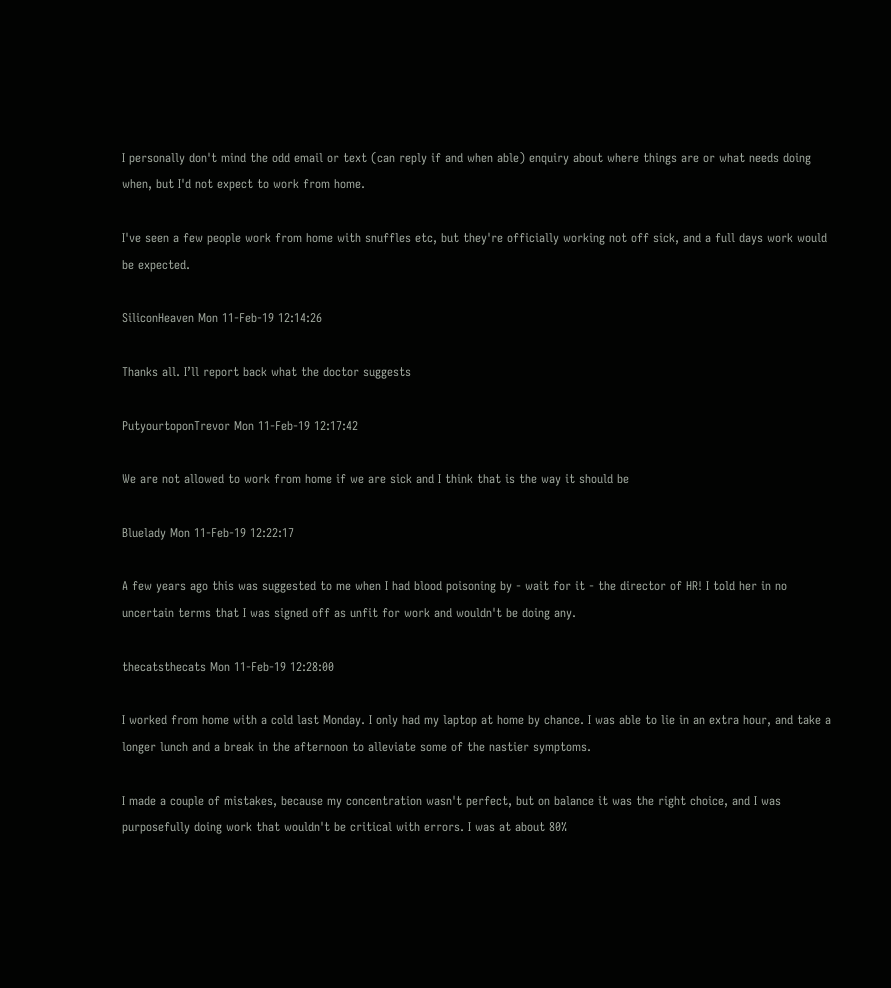I personally don't mind the odd email or text (can reply if and when able) enquiry about where things are or what needs doing when, but I'd not expect to work from home.

I've seen a few people work from home with snuffles etc, but they're officially working not off sick, and a full days work would be expected.

SiliconHeaven Mon 11-Feb-19 12:14:26

Thanks all. I’ll report back what the doctor suggests

PutyourtoponTrevor Mon 11-Feb-19 12:17:42

We are not allowed to work from home if we are sick and I think that is the way it should be

Bluelady Mon 11-Feb-19 12:22:17

A few years ago this was suggested to me when I had blood poisoning by - wait for it - the director of HR! I told her in no uncertain terms that I was signed off as unfit for work and wouldn't be doing any.

thecatsthecats Mon 11-Feb-19 12:28:00

I worked from home with a cold last Monday. I only had my laptop at home by chance. I was able to lie in an extra hour, and take a longer lunch and a break in the afternoon to alleviate some of the nastier symptoms.

I made a couple of mistakes, because my concentration wasn't perfect, but on balance it was the right choice, and I was purposefully doing work that wouldn't be critical with errors. I was at about 80%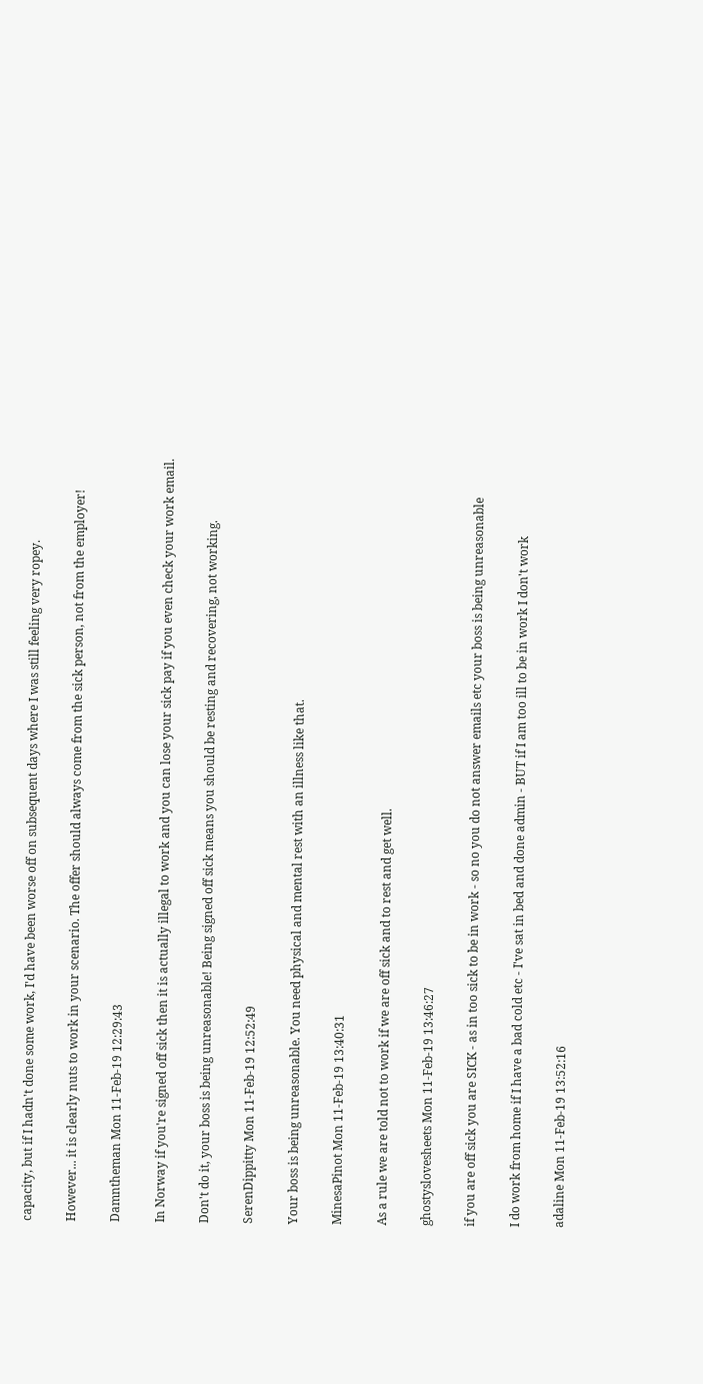capacity, but if I hadn't done some work, I'd have been worse off on subsequent days where I was still feeling very ropey.

However... it is clearly nuts to work in your scenario. The offer should always come from the sick person, not from the employer!

Damntheman Mon 11-Feb-19 12:29:43

In Norway if you're signed off sick then it is actually illegal to work and you can lose your sick pay if you even check your work email.

Don't do it, your boss is being unreasonable! Being signed off sick means you should be resting and recovering, not working.

SerenDippitty Mon 11-Feb-19 12:52:49

Your boss is being unreasonable. You need physical and mental rest with an illness like that.

MinesaPinot Mon 11-Feb-19 13:40:31

As a rule we are told not to work if we are off sick and to rest and get well.

ghostyslovesheets Mon 11-Feb-19 13:46:27

if you are off sick you are SICK - as in too sick to be in work - so no you do not answer emails etc your boss is being unreasonable

I do work from home if I have a bad cold etc - I've sat in bed and done admin - BUT if I am too ill to be in work I don't work

adaline Mon 11-Feb-19 13:52:16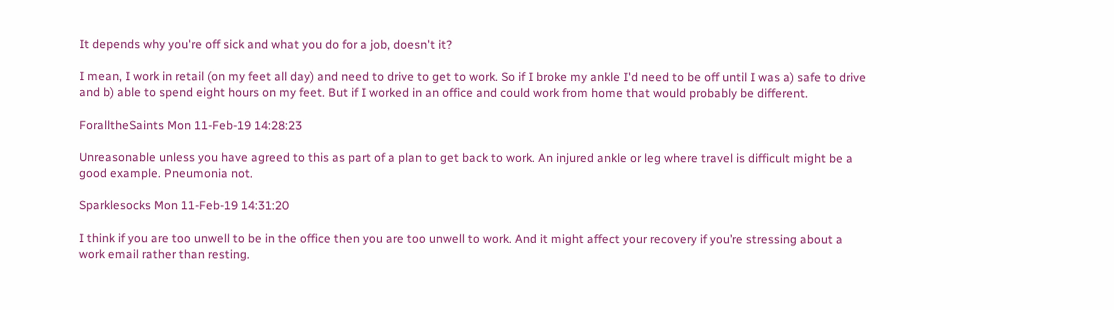It depends why you're off sick and what you do for a job, doesn't it?

I mean, I work in retail (on my feet all day) and need to drive to get to work. So if I broke my ankle I'd need to be off until I was a) safe to drive and b) able to spend eight hours on my feet. But if I worked in an office and could work from home that would probably be different.

ForalltheSaints Mon 11-Feb-19 14:28:23

Unreasonable unless you have agreed to this as part of a plan to get back to work. An injured ankle or leg where travel is difficult might be a good example. Pneumonia not.

Sparklesocks Mon 11-Feb-19 14:31:20

I think if you are too unwell to be in the office then you are too unwell to work. And it might affect your recovery if you’re stressing about a work email rather than resting.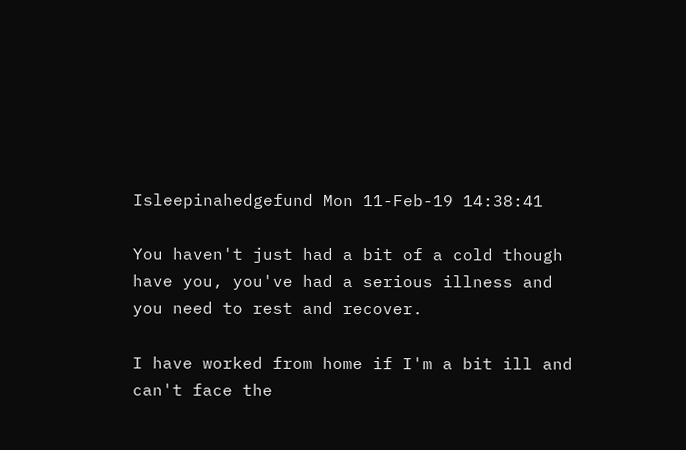Isleepinahedgefund Mon 11-Feb-19 14:38:41

You haven't just had a bit of a cold though have you, you've had a serious illness and you need to rest and recover.

I have worked from home if I'm a bit ill and can't face the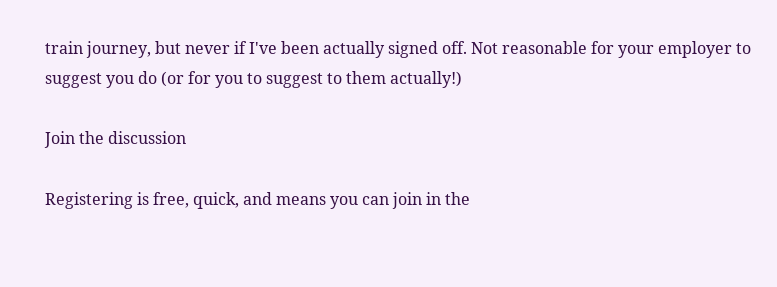train journey, but never if I've been actually signed off. Not reasonable for your employer to suggest you do (or for you to suggest to them actually!)

Join the discussion

Registering is free, quick, and means you can join in the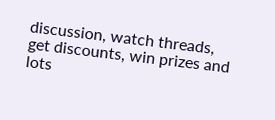discussion, watch threads, get discounts, win prizes and lots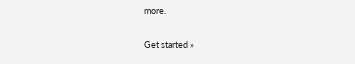more.

Get started »